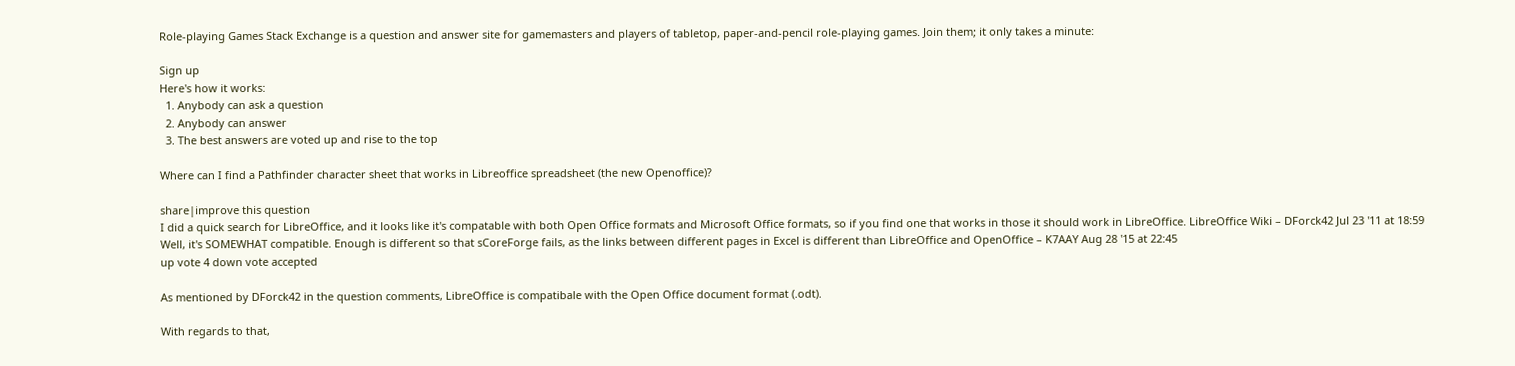Role-playing Games Stack Exchange is a question and answer site for gamemasters and players of tabletop, paper-and-pencil role-playing games. Join them; it only takes a minute:

Sign up
Here's how it works:
  1. Anybody can ask a question
  2. Anybody can answer
  3. The best answers are voted up and rise to the top

Where can I find a Pathfinder character sheet that works in Libreoffice spreadsheet (the new Openoffice)?

share|improve this question
I did a quick search for LibreOffice, and it looks like it's compatable with both Open Office formats and Microsoft Office formats, so if you find one that works in those it should work in LibreOffice. LibreOffice Wiki – DForck42 Jul 23 '11 at 18:59
Well, it's SOMEWHAT compatible. Enough is different so that sCoreForge fails, as the links between different pages in Excel is different than LibreOffice and OpenOffice – K7AAY Aug 28 '15 at 22:45
up vote 4 down vote accepted

As mentioned by DForck42 in the question comments, LibreOffice is compatibale with the Open Office document format (.odt).

With regards to that,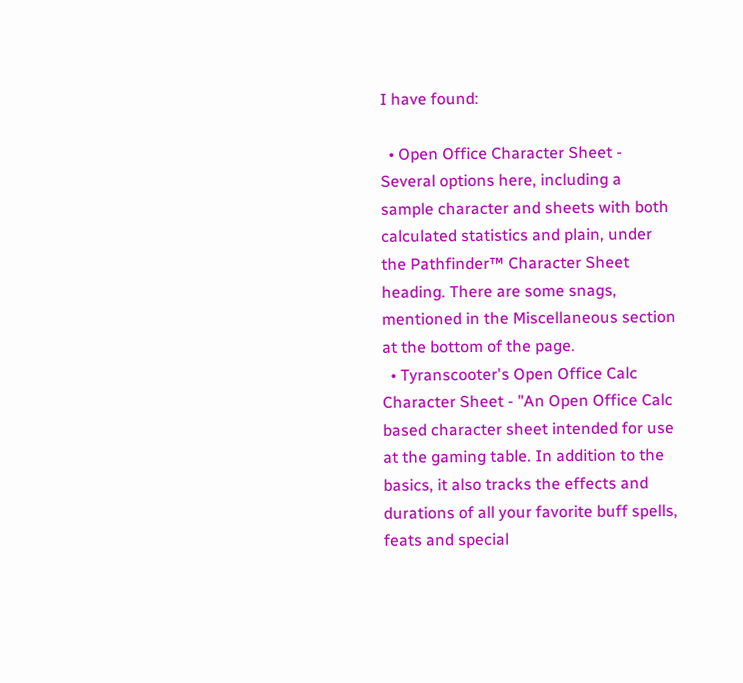I have found:

  • Open Office Character Sheet - Several options here, including a sample character and sheets with both calculated statistics and plain, under the Pathfinder™ Character Sheet heading. There are some snags, mentioned in the Miscellaneous section at the bottom of the page.
  • Tyranscooter's Open Office Calc Character Sheet - "An Open Office Calc based character sheet intended for use at the gaming table. In addition to the basics, it also tracks the effects and durations of all your favorite buff spells, feats and special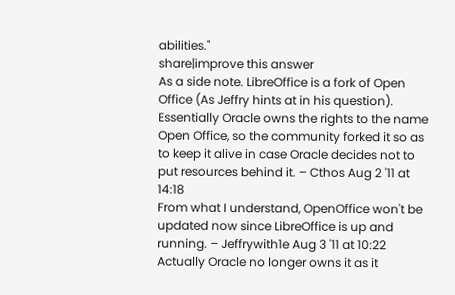abilities."
share|improve this answer
As a side note. LibreOffice is a fork of Open Office (As Jeffry hints at in his question). Essentially Oracle owns the rights to the name Open Office, so the community forked it so as to keep it alive in case Oracle decides not to put resources behind it. – Cthos Aug 2 '11 at 14:18
From what I understand, OpenOffice won't be updated now since LibreOffice is up and running. – Jeffrywith1e Aug 3 '11 at 10:22
Actually Oracle no longer owns it as it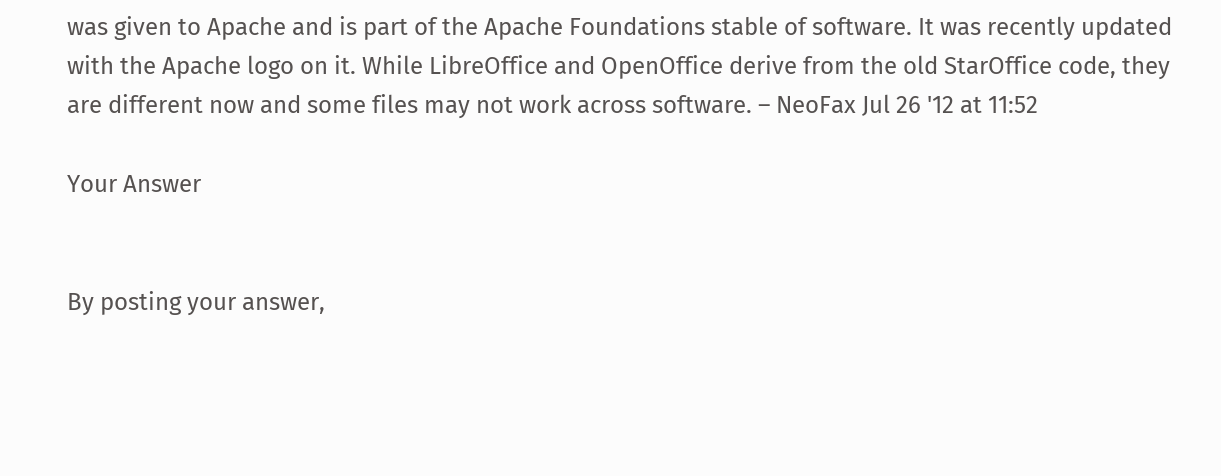was given to Apache and is part of the Apache Foundations stable of software. It was recently updated with the Apache logo on it. While LibreOffice and OpenOffice derive from the old StarOffice code, they are different now and some files may not work across software. – NeoFax Jul 26 '12 at 11:52

Your Answer


By posting your answer,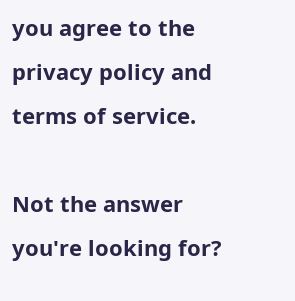you agree to the privacy policy and terms of service.

Not the answer you're looking for?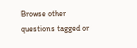Browse other questions tagged or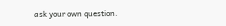ask your own question.